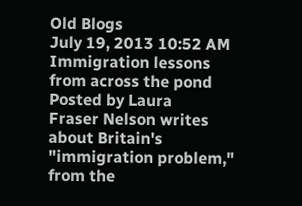Old Blogs
July 19, 2013 10:52 AM
Immigration lessons from across the pond
Posted by Laura
Fraser Nelson writes about Britain's "immigration problem," from the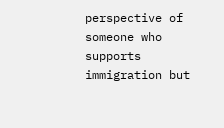perspective of someone who supports immigration but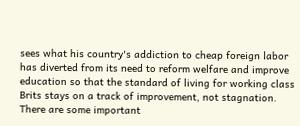sees what his country's addiction to cheap foreign labor has diverted from its need to reform welfare and improve education so that the standard of living for working class Brits stays on a track of improvement, not stagnation. There are some important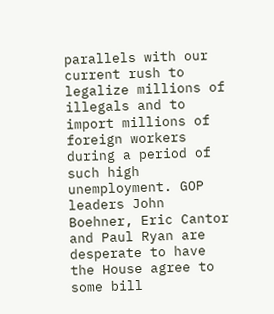parallels with our current rush to legalize millions of illegals and to import millions of foreign workers during a period of such high unemployment. GOP leaders John Boehner, Eric Cantor and Paul Ryan are desperate to have the House agree to some bill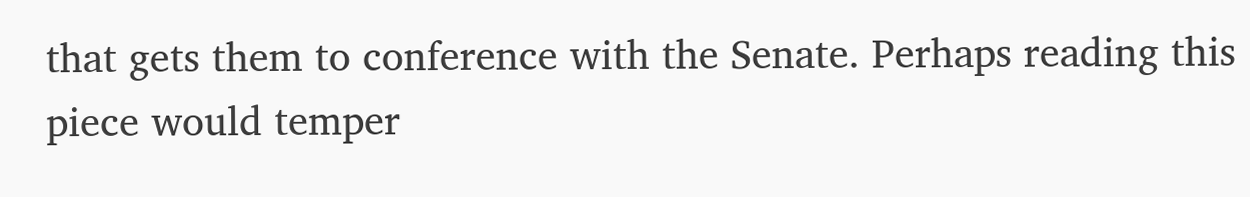that gets them to conference with the Senate. Perhaps reading this piece would temper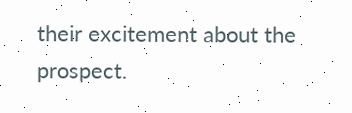their excitement about the prospect.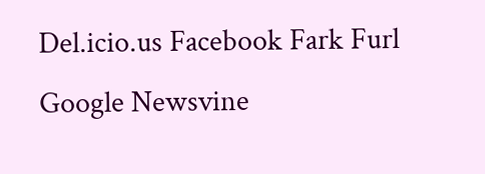Del.icio.us Facebook Fark Furl
Google Newsvine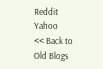Reddit Yahoo
<< Back to Old Blogs